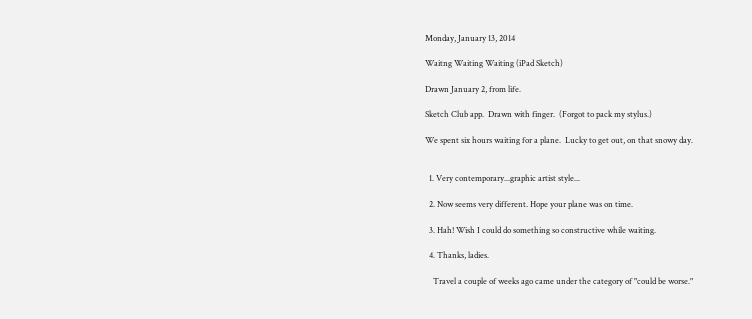Monday, January 13, 2014

Waitng Waiting Waiting (iPad Sketch)

Drawn January 2, from life.

Sketch Club app.  Drawn with finger.  (Forgot to pack my stylus.)

We spent six hours waiting for a plane.  Lucky to get out, on that snowy day.


  1. Very contemporary...graphic artist style...

  2. Now seems very different. Hope your plane was on time.

  3. Hah! Wish I could do something so constructive while waiting.

  4. Thanks, ladies.

    Travel a couple of weeks ago came under the category of "could be worse."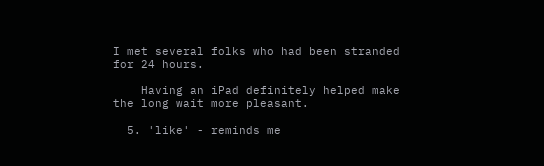I met several folks who had been stranded for 24 hours.

    Having an iPad definitely helped make the long wait more pleasant.

  5. 'like' - reminds me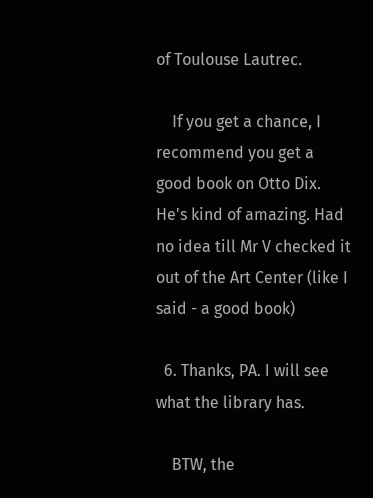of Toulouse Lautrec.

    If you get a chance, I recommend you get a good book on Otto Dix. He's kind of amazing. Had no idea till Mr V checked it out of the Art Center (like I said - a good book)

  6. Thanks, PA. I will see what the library has.

    BTW, the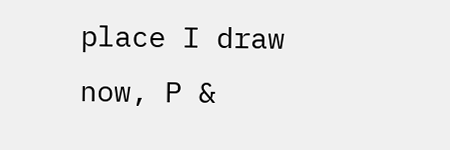place I draw now, P &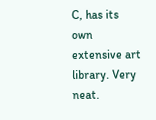C, has its own extensive art library. Very neat.